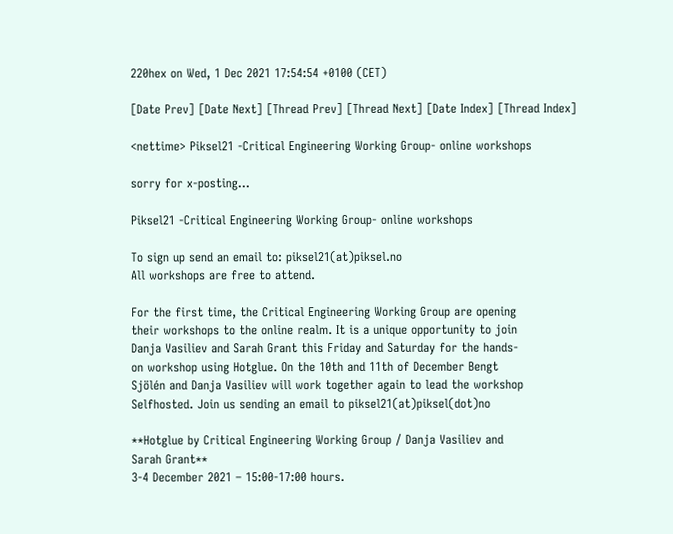220hex on Wed, 1 Dec 2021 17:54:54 +0100 (CET)

[Date Prev] [Date Next] [Thread Prev] [Thread Next] [Date Index] [Thread Index]

<nettime> Piksel21 -Critical Engineering Working Group- online workshops

sorry for x-posting...

Piksel21 -Critical Engineering Working Group- online workshops

To sign up send an email to: piksel21(at)piksel.no
All workshops are free to attend.

For the first time, the Critical Engineering Working Group are opening
their workshops to the online realm. It is a unique opportunity to join
Danja Vasiliev and Sarah Grant this Friday and Saturday for the hands-
on workshop using Hotglue. On the 10th and 11th of December Bengt
Sjölén and Danja Vasiliev will work together again to lead the workshop
Selfhosted. Join us sending an email to piksel21(at)piksel(dot)no

**Hotglue by Critical Engineering Working Group / Danja Vasiliev and
Sarah Grant**
3-4 December 2021 – 15:00-17:00 hours.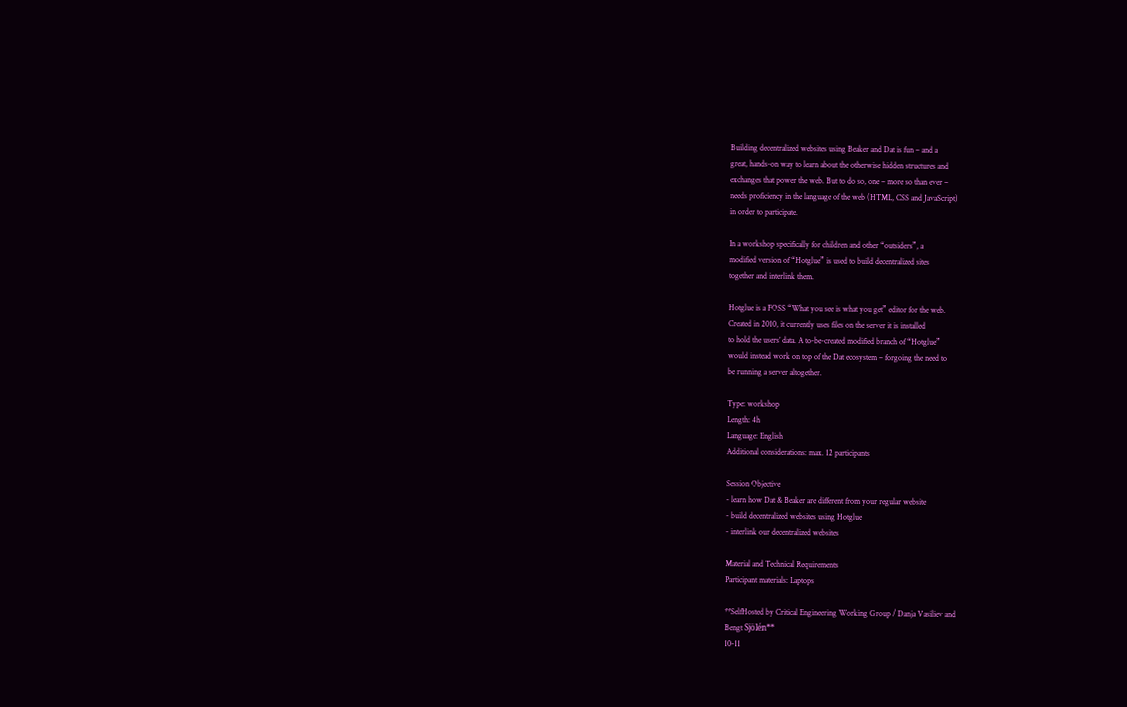Building decentralized websites using Beaker and Dat is fun – and a
great, hands-on way to learn about the otherwise hidden structures and
exchanges that power the web. But to do so, one – more so than ever –
needs proficiency in the language of the web (HTML, CSS and JavaScript)
in order to participate.

In a workshop specifically for children and other “outsiders”, a
modified version of “Hotglue” is used to build decentralized sites
together and interlink them.

Hotglue is a FOSS “What you see is what you get” editor for the web.
Created in 2010, it currently uses files on the server it is installed
to hold the users’ data. A to-be-created modified branch of “Hotglue”
would instead work on top of the Dat ecosystem – forgoing the need to
be running a server altogether.

Type: workshop
Length: 4h
Language: English
Additional considerations: max. 12 participants

Session Objective
- learn how Dat & Beaker are different from your regular website
- build decentralized websites using Hotglue
- interlink our decentralized websites

Material and Technical Requirements
Participant materials: Laptops

**SelfHosted by Critical Engineering Working Group / Danja Vasiliev and
Bengt Sjölén**
10-11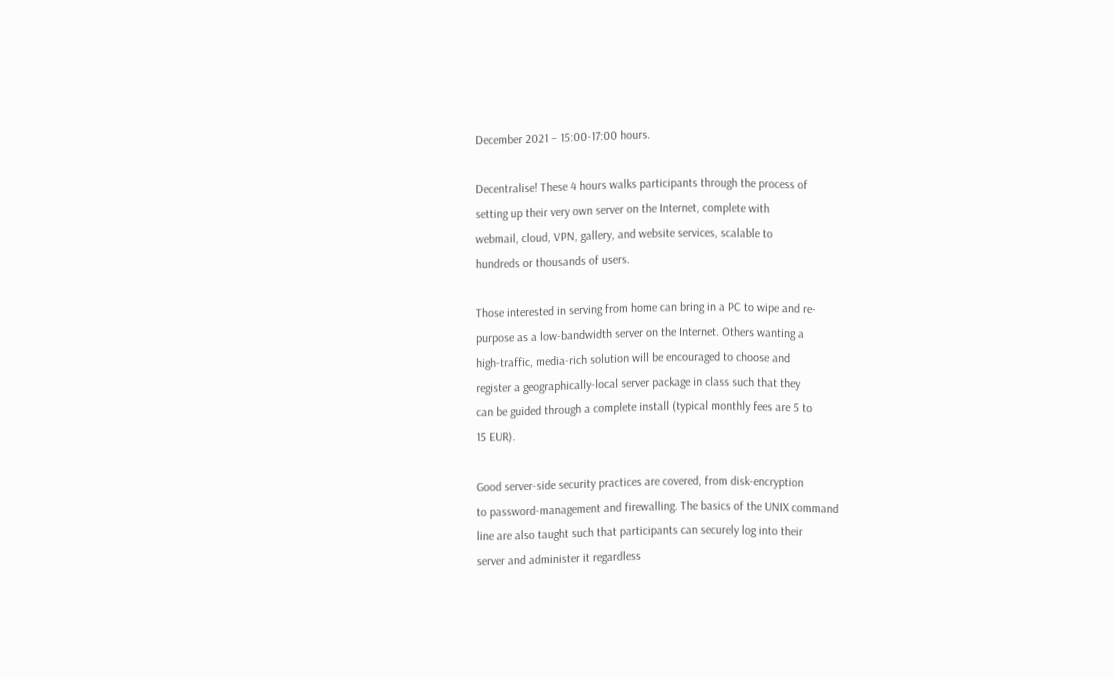December 2021 – 15:00-17:00 hours.

Decentralise! These 4 hours walks participants through the process of
setting up their very own server on the Internet, complete with
webmail, cloud, VPN, gallery, and website services, scalable to
hundreds or thousands of users.

Those interested in serving from home can bring in a PC to wipe and re-
purpose as a low-bandwidth server on the Internet. Others wanting a
high-traffic, media-rich solution will be encouraged to choose and
register a geographically-local server package in class such that they
can be guided through a complete install (typical monthly fees are 5 to
15 EUR).

Good server-side security practices are covered, from disk-encryption
to password-management and firewalling. The basics of the UNIX command
line are also taught such that participants can securely log into their
server and administer it regardless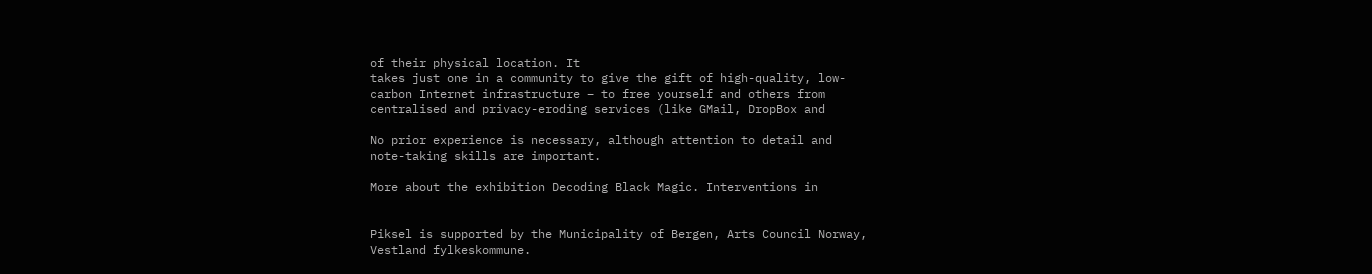of their physical location. It
takes just one in a community to give the gift of high-quality, low-
carbon Internet infrastructure – to free yourself and others from
centralised and privacy-eroding services (like GMail, DropBox and

No prior experience is necessary, although attention to detail and
note-taking skills are important.

More about the exhibition Decoding Black Magic. Interventions in


Piksel is supported by the Municipality of Bergen, Arts Council Norway,
Vestland fylkeskommune.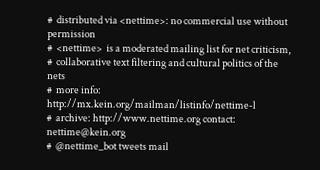#  distributed via <nettime>: no commercial use without permission
#  <nettime>  is a moderated mailing list for net criticism,
#  collaborative text filtering and cultural politics of the nets
#  more info: http://mx.kein.org/mailman/listinfo/nettime-l
#  archive: http://www.nettime.org contact: nettime@kein.org
#  @nettime_bot tweets mail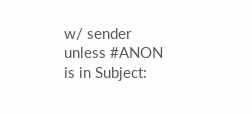w/ sender unless #ANON is in Subject: